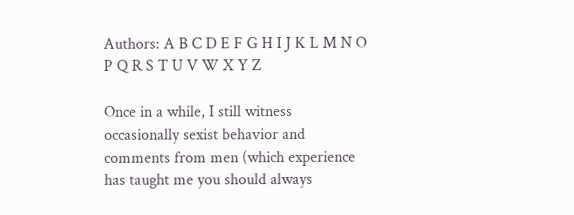Authors: A B C D E F G H I J K L M N O P Q R S T U V W X Y Z

Once in a while, I still witness occasionally sexist behavior and comments from men (which experience has taught me you should always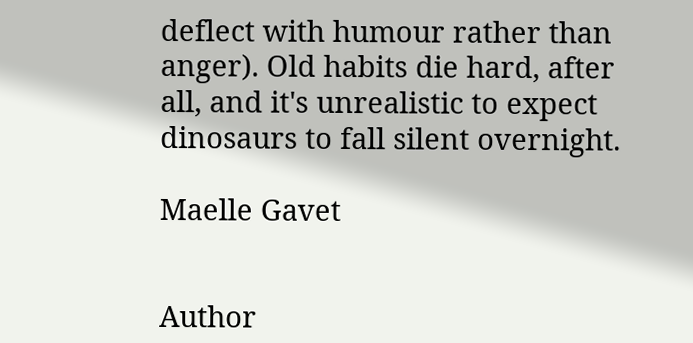deflect with humour rather than anger). Old habits die hard, after all, and it's unrealistic to expect dinosaurs to fall silent overnight.

Maelle Gavet


Author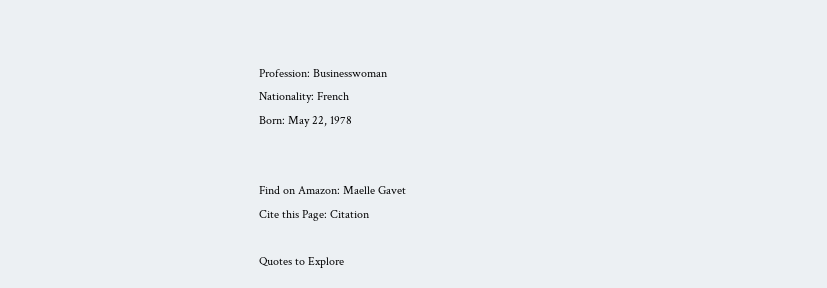Profession: Businesswoman
Nationality: French
Born: May 22, 1978


Find on Amazon: Maelle Gavet
Cite this Page: Citation

Quotes to Explore